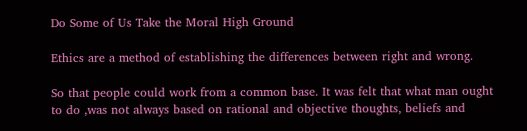Do Some of Us Take the Moral High Ground

Ethics are a method of establishing the differences between right and wrong.

So that people could work from a common base. It was felt that what man ought to do ,was not always based on rational and objective thoughts, beliefs and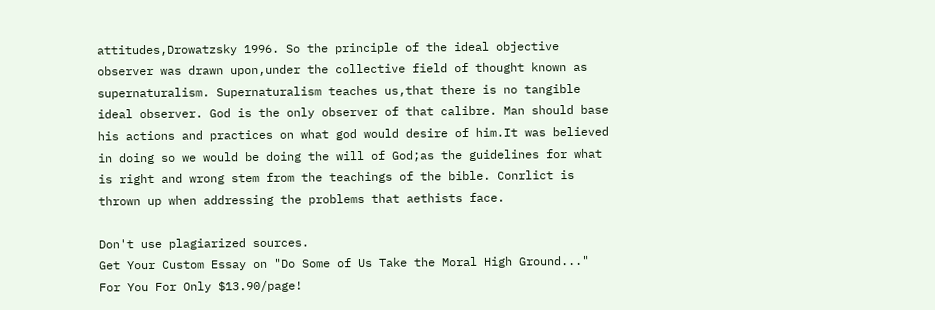attitudes,Drowatzsky 1996. So the principle of the ideal objective observer was drawn upon,under the collective field of thought known as supernaturalism. Supernaturalism teaches us,that there is no tangible ideal observer. God is the only observer of that calibre. Man should base his actions and practices on what god would desire of him.It was believed in doing so we would be doing the will of God;as the guidelines for what is right and wrong stem from the teachings of the bible. Conrlict is thrown up when addressing the problems that aethists face.

Don't use plagiarized sources.
Get Your Custom Essay on "Do Some of Us Take the Moral High Ground..."
For You For Only $13.90/page!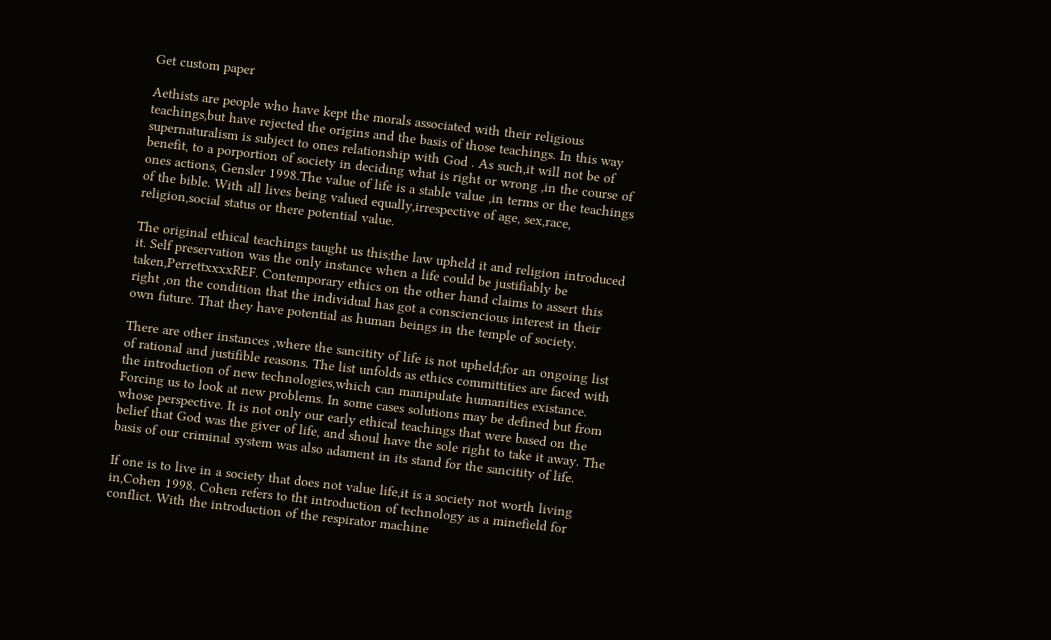Get custom paper

Aethists are people who have kept the morals associated with their religious teachings,but have rejected the origins and the basis of those teachings. In this way supernaturalism is subject to ones relationship with God . As such,it will not be of benefit, to a porportion of society in deciding what is right or wrong ,in the course of ones actions, Gensler 1998.The value of life is a stable value ,in terms or the teachings of the bible. With all lives being valued equally,irrespective of age, sex,race, religion,social status or there potential value.

The original ethical teachings taught us this;the law upheld it and religion introduced it. Self preservation was the only instance when a life could be justifiably be taken,PerrettxxxxREF. Contemporary ethics on the other hand claims to assert this right ,on the condition that the individual has got a consciencious interest in their own future. That they have potential as human beings in the temple of society.

There are other instances ,where the sancitity of life is not upheld;for an ongoing list of rational and justifible reasons. The list unfolds as ethics committities are faced with the introduction of new technologies,which can manipulate humanities existance. Forcing us to look at new problems. In some cases solutions may be defined but from whose perspective. It is not only our early ethical teachings that were based on the belief that God was the giver of life, and shoul have the sole right to take it away. The basis of our criminal system was also adament in its stand for the sancitity of life.

If one is to live in a society that does not value life,it is a society not worth living in,Cohen 1998. Cohen refers to tht introduction of technology as a minefield for conflict. With the introduction of the respirator machine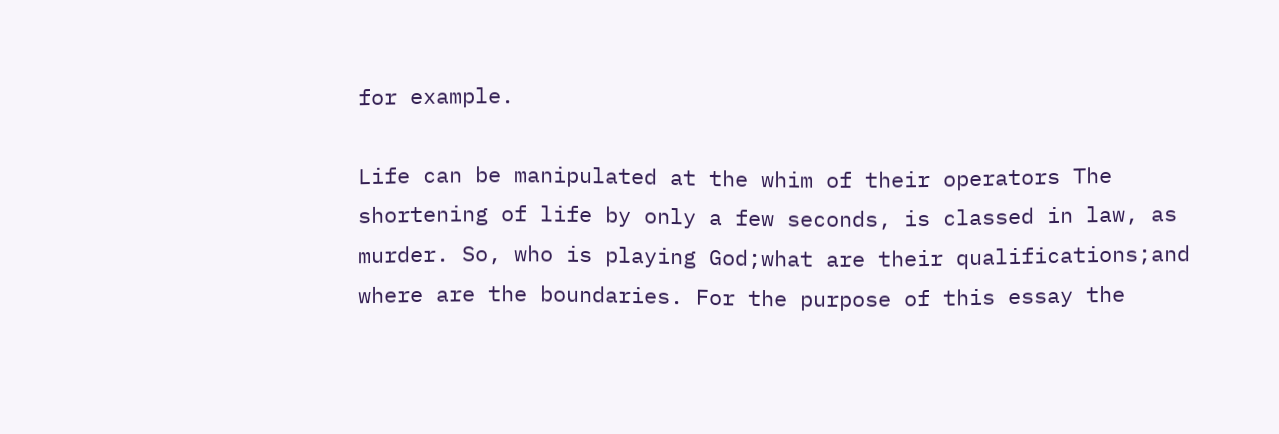for example.

Life can be manipulated at the whim of their operators The shortening of life by only a few seconds, is classed in law, as murder. So, who is playing God;what are their qualifications;and where are the boundaries. For the purpose of this essay the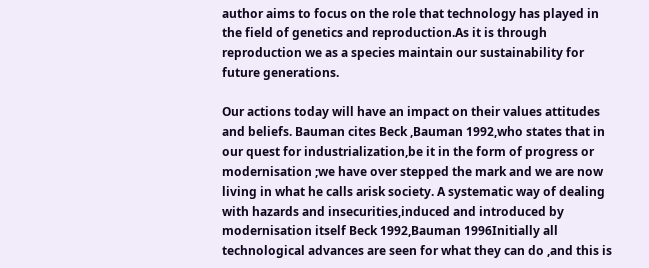author aims to focus on the role that technology has played in the field of genetics and reproduction.As it is through reproduction we as a species maintain our sustainability for future generations.

Our actions today will have an impact on their values attitudes and beliefs. Bauman cites Beck ,Bauman 1992,who states that in our quest for industrialization,be it in the form of progress or modernisation ;we have over stepped the mark and we are now living in what he calls arisk society. A systematic way of dealing with hazards and insecurities,induced and introduced by modernisation itself Beck 1992,Bauman 1996Initially all technological advances are seen for what they can do ,and this is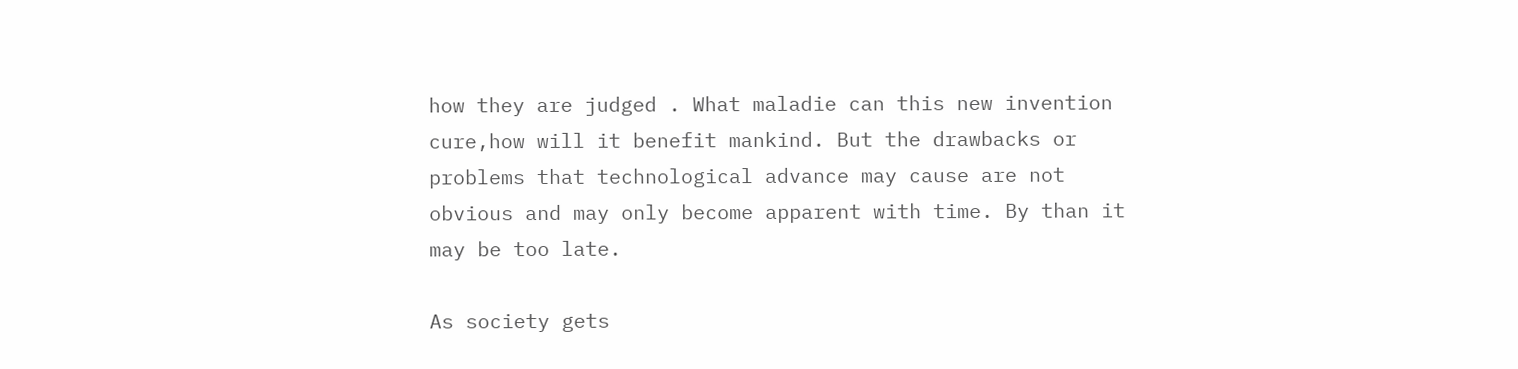how they are judged . What maladie can this new invention cure,how will it benefit mankind. But the drawbacks or problems that technological advance may cause are not obvious and may only become apparent with time. By than it may be too late.

As society gets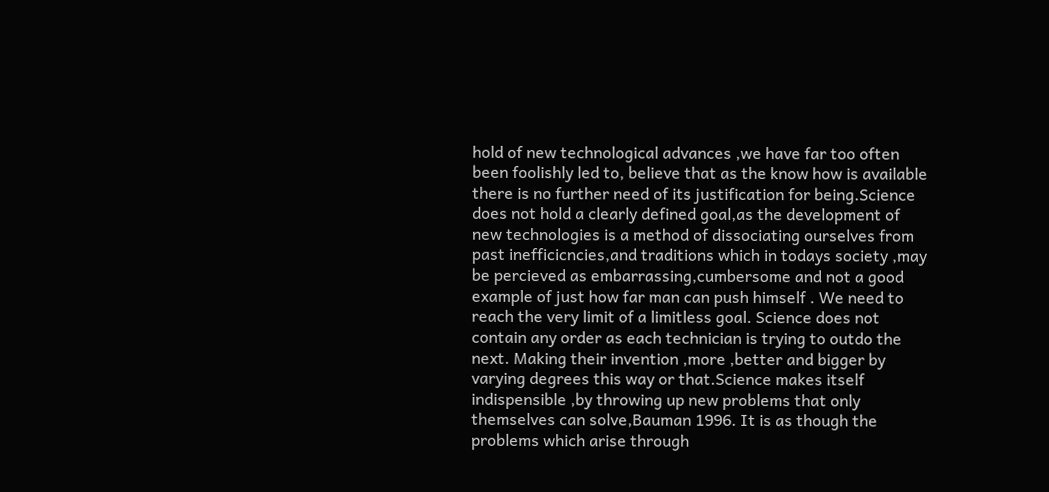hold of new technological advances ,we have far too often been foolishly led to, believe that as the know how is available there is no further need of its justification for being.Science does not hold a clearly defined goal,as the development of new technologies is a method of dissociating ourselves from past inefficicncies,and traditions which in todays society ,may be percieved as embarrassing,cumbersome and not a good example of just how far man can push himself . We need to reach the very limit of a limitless goal. Science does not contain any order as each technician is trying to outdo the next. Making their invention ,more ,better and bigger by varying degrees this way or that.Science makes itself indispensible ,by throwing up new problems that only themselves can solve,Bauman 1996. It is as though the problems which arise through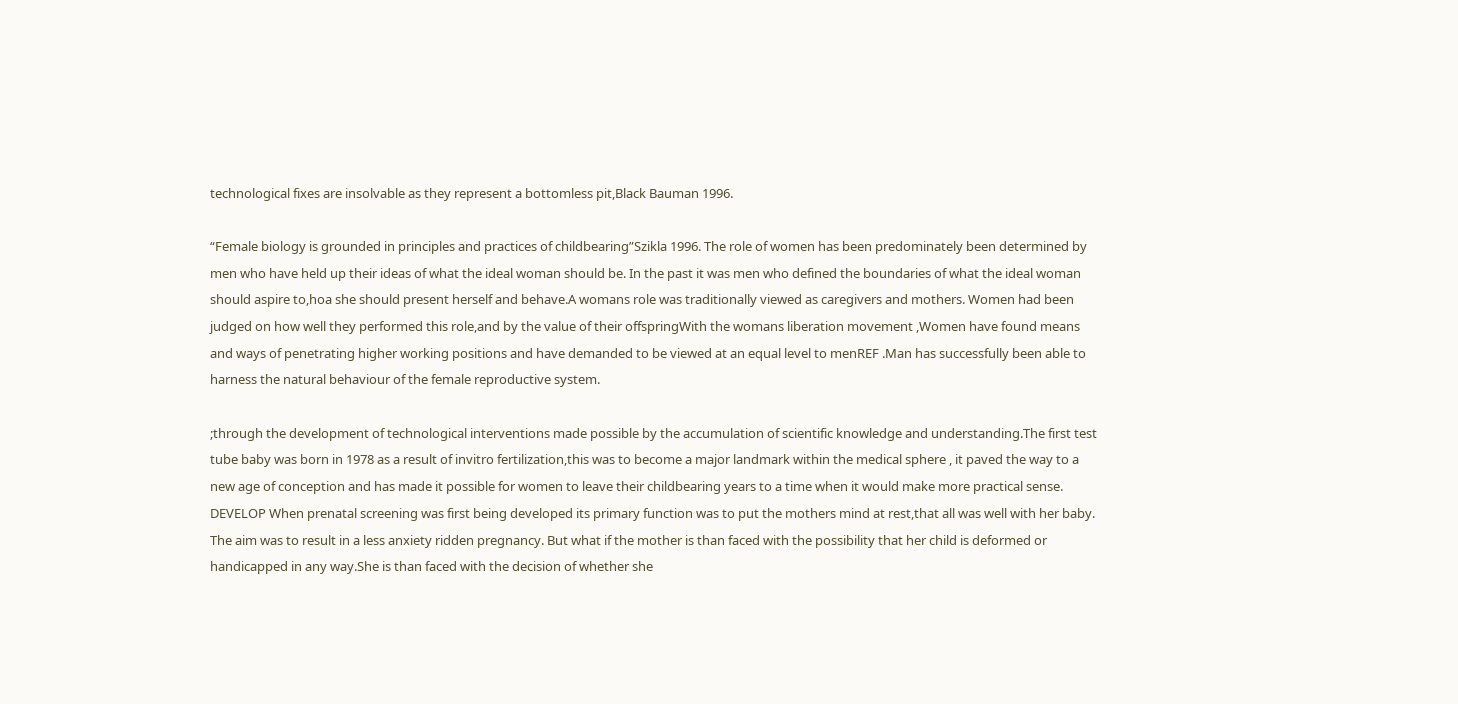technological fixes are insolvable as they represent a bottomless pit,Black Bauman 1996.

“Female biology is grounded in principles and practices of childbearing”Szikla 1996. The role of women has been predominately been determined by men who have held up their ideas of what the ideal woman should be. In the past it was men who defined the boundaries of what the ideal woman should aspire to,hoa she should present herself and behave.A womans role was traditionally viewed as caregivers and mothers. Women had been judged on how well they performed this role,and by the value of their offspringWith the womans liberation movement ,Women have found means and ways of penetrating higher working positions and have demanded to be viewed at an equal level to menREF .Man has successfully been able to harness the natural behaviour of the female reproductive system.

;through the development of technological interventions made possible by the accumulation of scientific knowledge and understanding.The first test tube baby was born in 1978 as a result of invitro fertilization,this was to become a major landmark within the medical sphere , it paved the way to a new age of conception and has made it possible for women to leave their childbearing years to a time when it would make more practical sense. DEVELOP When prenatal screening was first being developed its primary function was to put the mothers mind at rest,that all was well with her baby. The aim was to result in a less anxiety ridden pregnancy. But what if the mother is than faced with the possibility that her child is deformed or handicapped in any way.She is than faced with the decision of whether she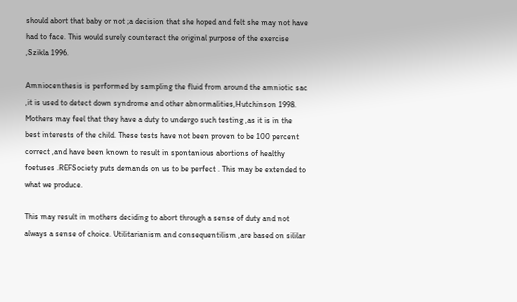should abort that baby or not ;a decision that she hoped and felt she may not have had to face. This would surely counteract the original purpose of the exercise ,Szikla 1996.

Amniocenthesis is performed by sampling the fluid from around the amniotic sac ,it is used to detect down syndrome and other abnormalities,Hutchinson 1998. Mothers may feel that they have a duty to undergo such testing ,as it is in the best interests of the child. These tests have not been proven to be 100 percent correct ,and have been known to result in spontanious abortions of healthy foetuses .REFSociety puts demands on us to be perfect . This may be extended to what we produce.

This may result in mothers deciding to abort through a sense of duty and not always a sense of choice. Utilitarianism and consequentilism ,are based on sililar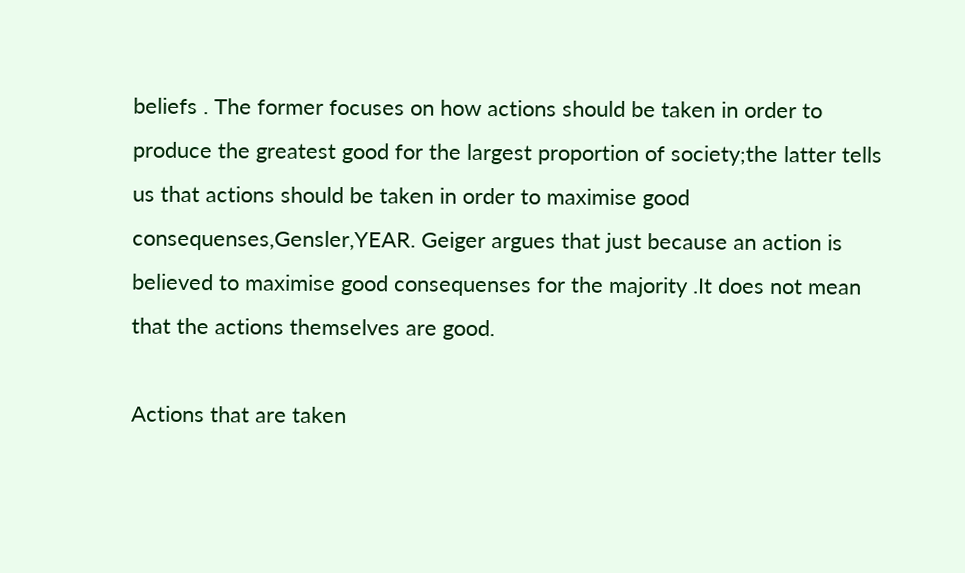beliefs . The former focuses on how actions should be taken in order to produce the greatest good for the largest proportion of society;the latter tells us that actions should be taken in order to maximise good consequenses,Gensler,YEAR. Geiger argues that just because an action is believed to maximise good consequenses for the majority .It does not mean that the actions themselves are good.

Actions that are taken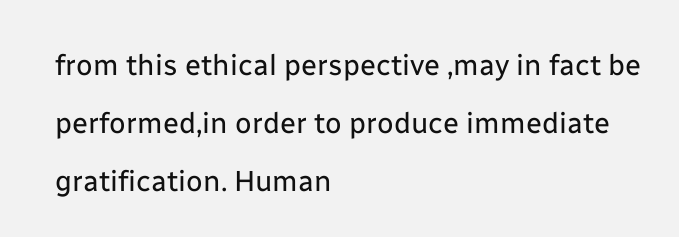from this ethical perspective ,may in fact be performed,in order to produce immediate gratification. Human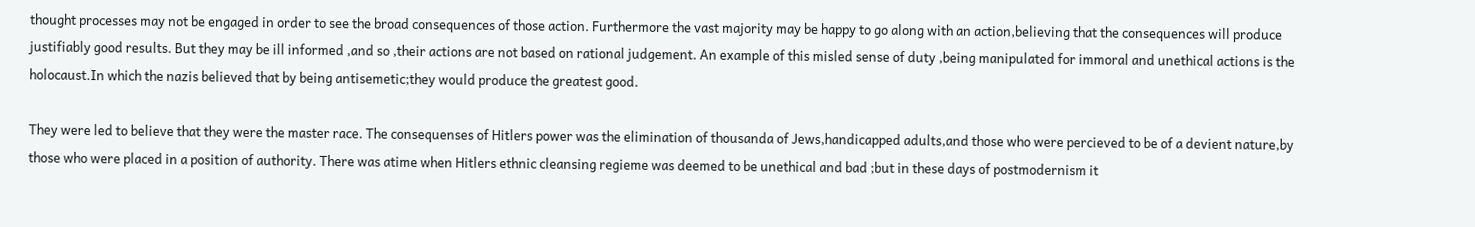thought processes may not be engaged in order to see the broad consequences of those action. Furthermore the vast majority may be happy to go along with an action,believing that the consequences will produce justifiably good results. But they may be ill informed ,and so ,their actions are not based on rational judgement. An example of this misled sense of duty ,being manipulated for immoral and unethical actions is the holocaust.In which the nazis believed that by being antisemetic;they would produce the greatest good.

They were led to believe that they were the master race. The consequenses of Hitlers power was the elimination of thousanda of Jews,handicapped adults,and those who were percieved to be of a devient nature,by those who were placed in a position of authority. There was atime when Hitlers ethnic cleansing regieme was deemed to be unethical and bad ;but in these days of postmodernism it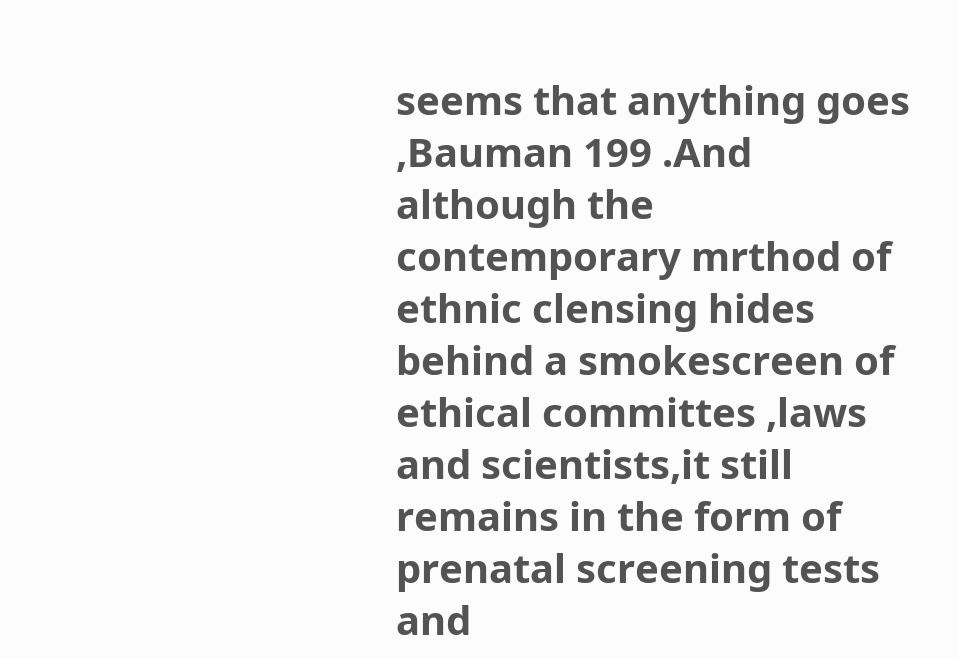seems that anything goes ,Bauman 199 .And although the contemporary mrthod of ethnic clensing hides behind a smokescreen of ethical committes ,laws and scientists,it still remains in the form of prenatal screening tests and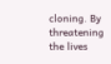cloning. By threatening the lives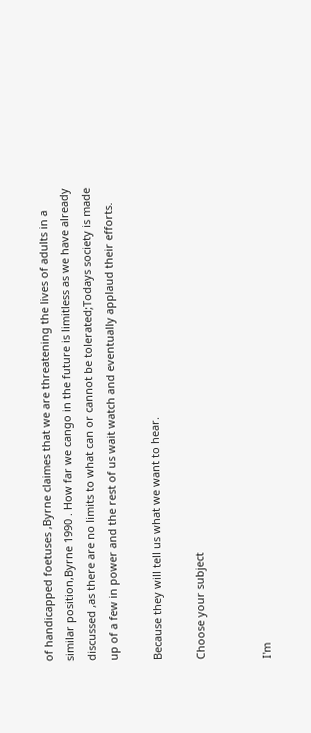of handicapped foetuses ,Byrne claimes that we are threatening the lives of adults in a similar position,Byrne 1990 . How far we cango in the future is limitless as we have already discussed ,as there are no limits to what can or cannot be tolerated;Todays society is made up of a few in power and the rest of us wait watch and eventually applaud their efforts.

Because they will tell us what we want to hear.

Choose your subject


I'm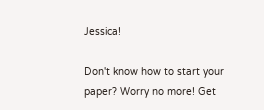Jessica!

Don't know how to start your paper? Worry no more! Get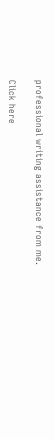professional writing assistance from me.

Click here